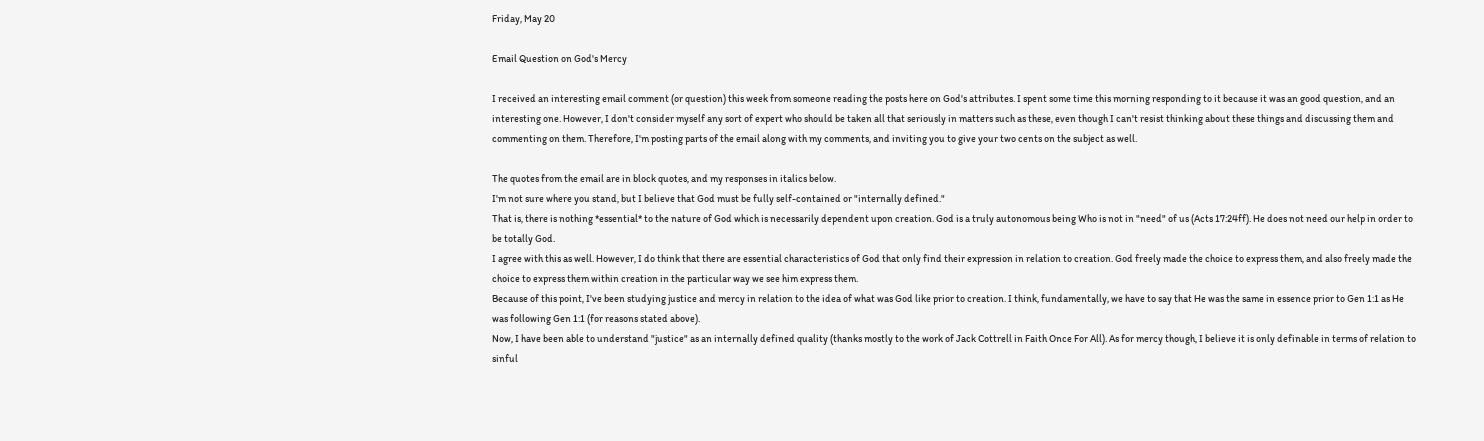Friday, May 20

Email Question on God's Mercy

I received an interesting email comment (or question) this week from someone reading the posts here on God's attributes. I spent some time this morning responding to it because it was an good question, and an interesting one. However, I don't consider myself any sort of expert who should be taken all that seriously in matters such as these, even though I can't resist thinking about these things and discussing them and commenting on them. Therefore, I'm posting parts of the email along with my comments, and inviting you to give your two cents on the subject as well.

The quotes from the email are in block quotes, and my responses in italics below.
I'm not sure where you stand, but I believe that God must be fully self-contained or "internally defined."
That is, there is nothing *essential* to the nature of God which is necessarily dependent upon creation. God is a truly autonomous being Who is not in "need" of us (Acts 17:24ff). He does not need our help in order to be totally God.
I agree with this as well. However, I do think that there are essential characteristics of God that only find their expression in relation to creation. God freely made the choice to express them, and also freely made the choice to express them within creation in the particular way we see him express them.
Because of this point, I've been studying justice and mercy in relation to the idea of what was God like prior to creation. I think, fundamentally, we have to say that He was the same in essence prior to Gen 1:1 as He was following Gen 1:1 (for reasons stated above).
Now, I have been able to understand "justice" as an internally defined quality (thanks mostly to the work of Jack Cottrell in Faith Once For All). As for mercy though, I believe it is only definable in terms of relation to sinful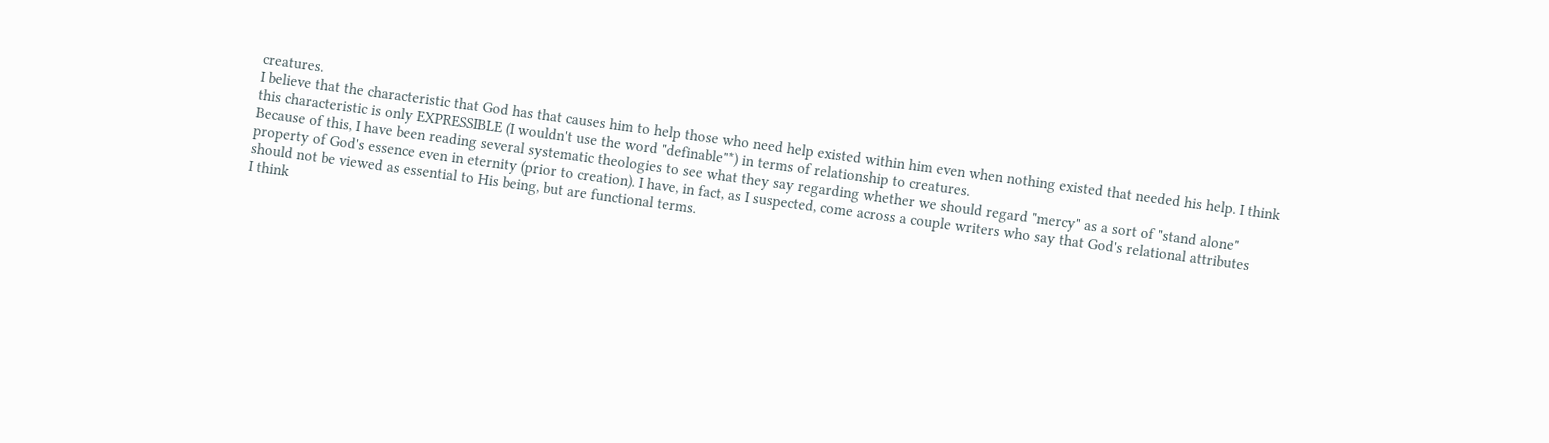creatures.
I believe that the characteristic that God has that causes him to help those who need help existed within him even when nothing existed that needed his help. I think this characteristic is only EXPRESSIBLE (I wouldn't use the word "definable"*) in terms of relationship to creatures.
Because of this, I have been reading several systematic theologies to see what they say regarding whether we should regard "mercy" as a sort of "stand alone" property of God's essence even in eternity (prior to creation). I have, in fact, as I suspected, come across a couple writers who say that God's relational attributes should not be viewed as essential to His being, but are functional terms.
I think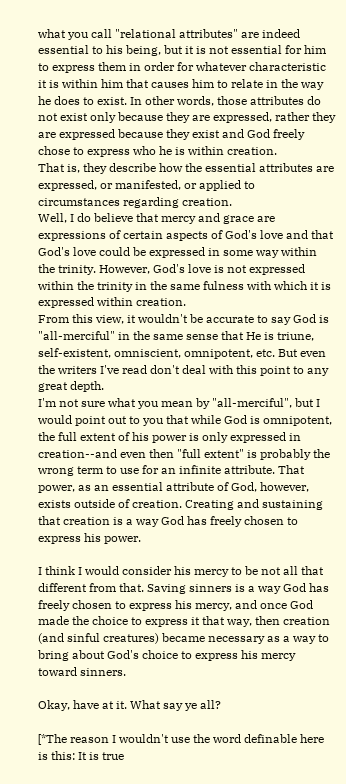what you call "relational attributes" are indeed essential to his being, but it is not essential for him to express them in order for whatever characteristic it is within him that causes him to relate in the way he does to exist. In other words, those attributes do not exist only because they are expressed, rather they are expressed because they exist and God freely chose to express who he is within creation.
That is, they describe how the essential attributes are expressed, or manifested, or applied to circumstances regarding creation.
Well, I do believe that mercy and grace are expressions of certain aspects of God's love and that God's love could be expressed in some way within the trinity. However, God's love is not expressed within the trinity in the same fulness with which it is expressed within creation.
From this view, it wouldn't be accurate to say God is "all-merciful" in the same sense that He is triune, self-existent, omniscient, omnipotent, etc. But even the writers I've read don't deal with this point to any great depth.
I'm not sure what you mean by "all-merciful", but I would point out to you that while God is omnipotent, the full extent of his power is only expressed in creation--and even then "full extent" is probably the wrong term to use for an infinite attribute. That power, as an essential attribute of God, however, exists outside of creation. Creating and sustaining that creation is a way God has freely chosen to express his power.

I think I would consider his mercy to be not all that different from that. Saving sinners is a way God has freely chosen to express his mercy, and once God made the choice to express it that way, then creation (and sinful creatures) became necessary as a way to bring about God's choice to express his mercy toward sinners.

Okay, have at it. What say ye all?

[*The reason I wouldn't use the word definable here is this: It is true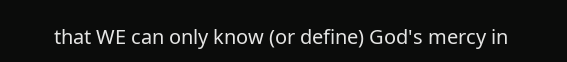that WE can only know (or define) God's mercy in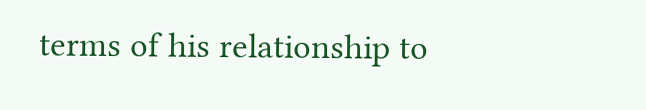terms of his relationship to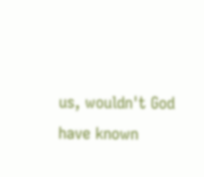us, wouldn't God have known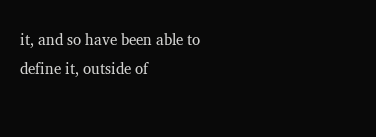it, and so have been able to define it, outside of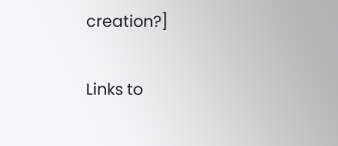creation?]

Links to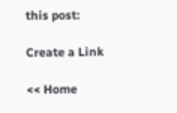this post:

Create a Link

<< Home